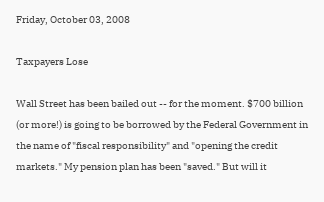Friday, October 03, 2008

Taxpayers Lose

Wall Street has been bailed out -- for the moment. $700 billion (or more!) is going to be borrowed by the Federal Government in the name of "fiscal responsibility" and "opening the credit markets." My pension plan has been "saved." But will it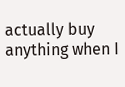actually buy anything when I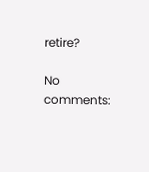retire?

No comments: